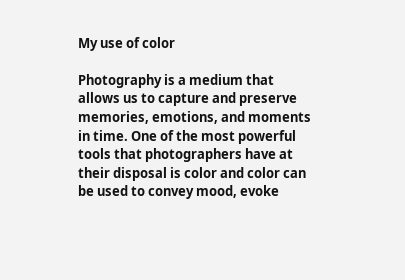My use of color

Photography is a medium that allows us to capture and preserve memories, emotions, and moments in time. One of the most powerful tools that photographers have at their disposal is color and color can be used to convey mood, evoke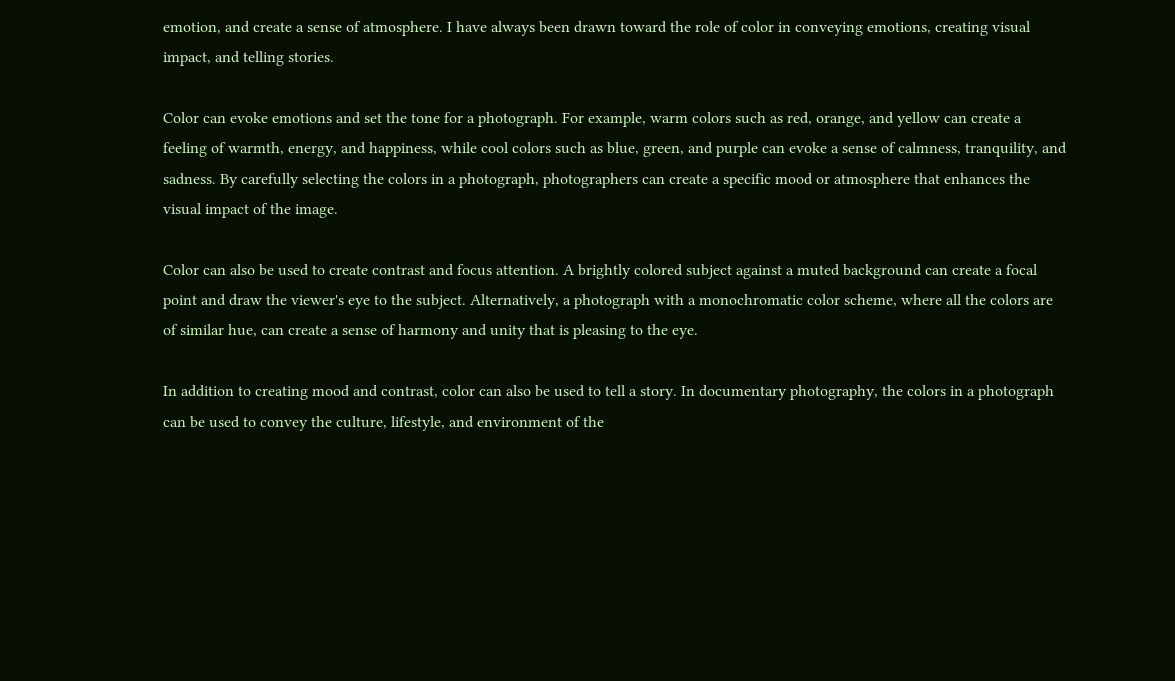emotion, and create a sense of atmosphere. I have always been drawn toward the role of color in conveying emotions, creating visual impact, and telling stories.

Color can evoke emotions and set the tone for a photograph. For example, warm colors such as red, orange, and yellow can create a feeling of warmth, energy, and happiness, while cool colors such as blue, green, and purple can evoke a sense of calmness, tranquility, and sadness. By carefully selecting the colors in a photograph, photographers can create a specific mood or atmosphere that enhances the visual impact of the image.

Color can also be used to create contrast and focus attention. A brightly colored subject against a muted background can create a focal point and draw the viewer's eye to the subject. Alternatively, a photograph with a monochromatic color scheme, where all the colors are of similar hue, can create a sense of harmony and unity that is pleasing to the eye.

In addition to creating mood and contrast, color can also be used to tell a story. In documentary photography, the colors in a photograph can be used to convey the culture, lifestyle, and environment of the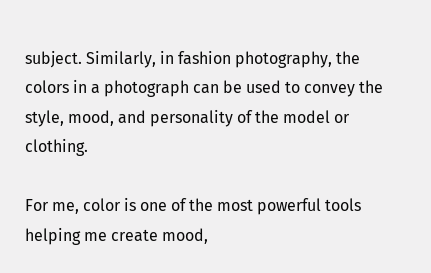subject. Similarly, in fashion photography, the colors in a photograph can be used to convey the style, mood, and personality of the model or clothing.

For me, color is one of the most powerful tools helping me create mood,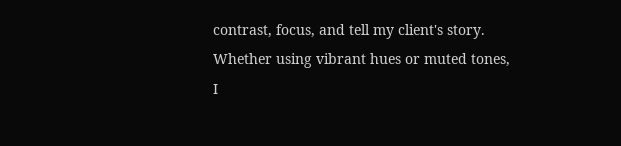contrast, focus, and tell my client's story. Whether using vibrant hues or muted tones, I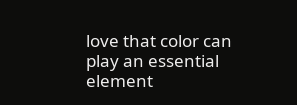love that color can play an essential element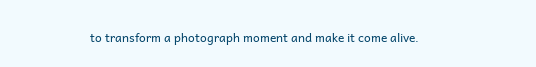to transform a photograph moment and make it come alive.